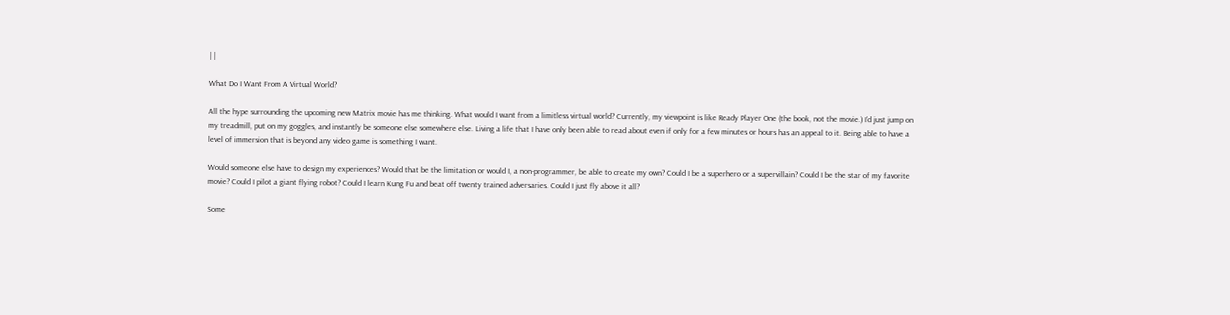| |

What Do I Want From A Virtual World?

All the hype surrounding the upcoming new Matrix movie has me thinking. What would I want from a limitless virtual world? Currently, my viewpoint is like Ready Player One (the book, not the movie.) I’d just jump on my treadmill, put on my goggles, and instantly be someone else somewhere else. Living a life that I have only been able to read about even if only for a few minutes or hours has an appeal to it. Being able to have a level of immersion that is beyond any video game is something I want.

Would someone else have to design my experiences? Would that be the limitation or would I, a non-programmer, be able to create my own? Could I be a superhero or a supervillain? Could I be the star of my favorite movie? Could I pilot a giant flying robot? Could I learn Kung Fu and beat off twenty trained adversaries. Could I just fly above it all?

Some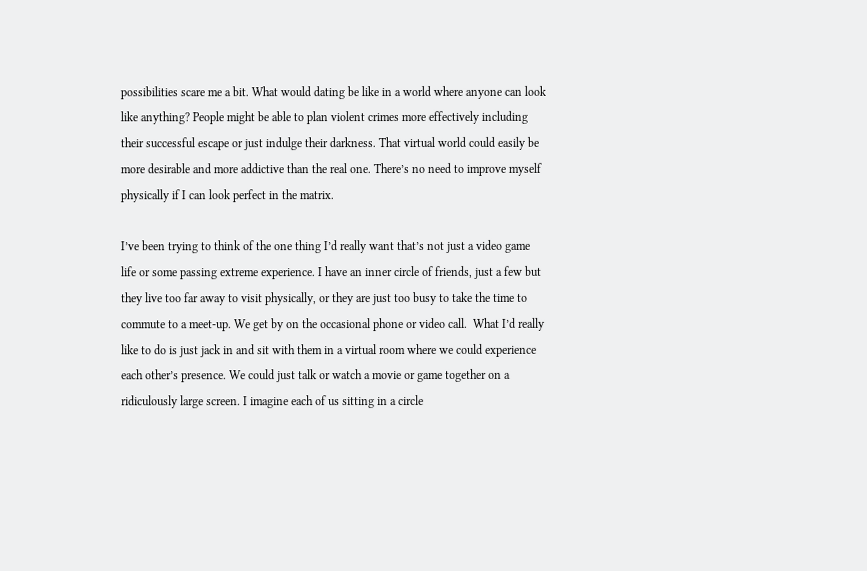possibilities scare me a bit. What would dating be like in a world where anyone can look like anything? People might be able to plan violent crimes more effectively including their successful escape or just indulge their darkness. That virtual world could easily be more desirable and more addictive than the real one. There’s no need to improve myself physically if I can look perfect in the matrix.

I’ve been trying to think of the one thing I’d really want that’s not just a video game life or some passing extreme experience. I have an inner circle of friends, just a few but they live too far away to visit physically, or they are just too busy to take the time to commute to a meet-up. We get by on the occasional phone or video call.  What I’d really like to do is just jack in and sit with them in a virtual room where we could experience each other’s presence. We could just talk or watch a movie or game together on a ridiculously large screen. I imagine each of us sitting in a circle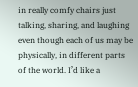in really comfy chairs just talking, sharing, and laughing even though each of us may be physically, in different parts of the world. I’d like a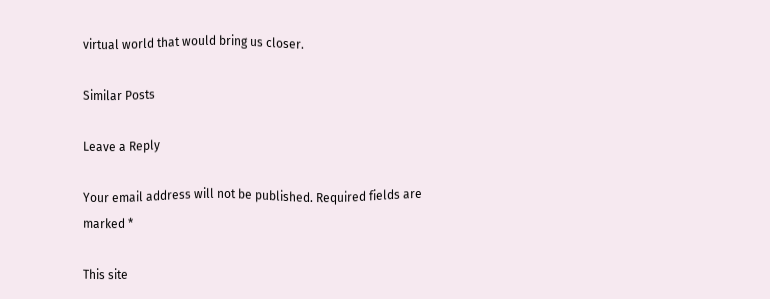virtual world that would bring us closer.

Similar Posts

Leave a Reply

Your email address will not be published. Required fields are marked *

This site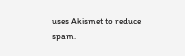uses Akismet to reduce spam.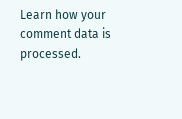Learn how your comment data is processed.